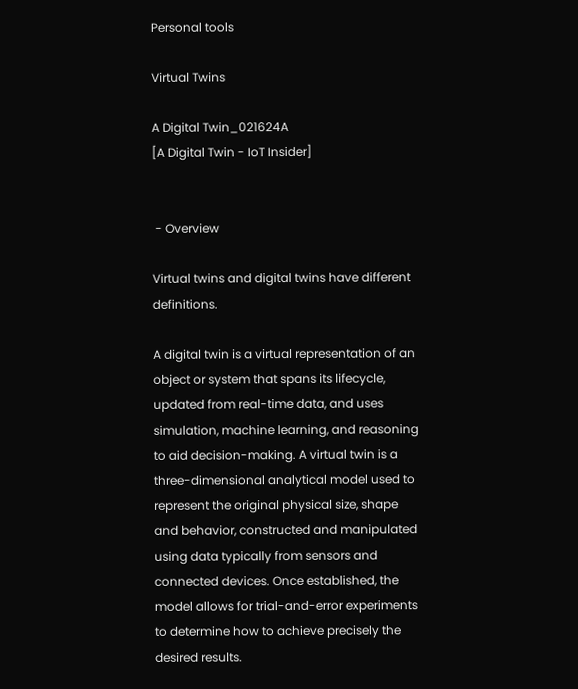Personal tools

Virtual Twins

A Digital Twin_021624A
[A Digital Twin - IoT Insider]


 - Overview

Virtual twins and digital twins have different definitions.

A digital twin is a virtual representation of an object or system that spans its lifecycle, updated from real-time data, and uses simulation, machine learning, and reasoning to aid decision-making. A virtual twin is a three-dimensional analytical model used to represent the original physical size, shape and behavior, constructed and manipulated using data typically from sensors and connected devices. Once established, the model allows for trial-and-error experiments to determine how to achieve precisely the desired results.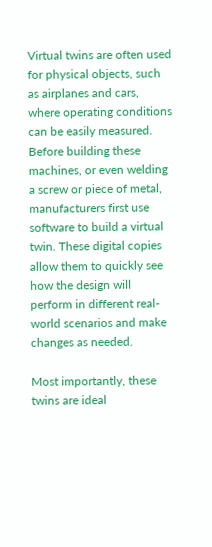Virtual twins are often used for physical objects, such as airplanes and cars, where operating conditions can be easily measured. Before building these machines, or even welding a screw or piece of metal, manufacturers first use software to build a virtual twin. These digital copies allow them to quickly see how the design will perform in different real-world scenarios and make changes as needed.

Most importantly, these twins are ideal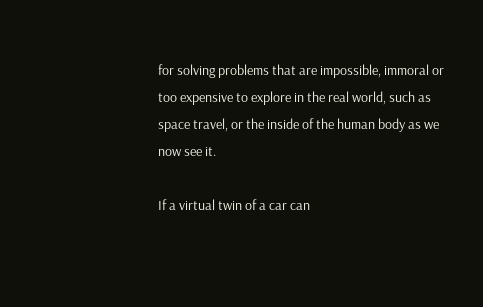for solving problems that are impossible, immoral or too expensive to explore in the real world, such as space travel, or the inside of the human body as we now see it.

If a virtual twin of a car can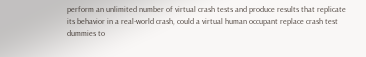perform an unlimited number of virtual crash tests and produce results that replicate its behavior in a real-world crash, could a virtual human occupant replace crash test dummies to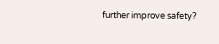further improve safety?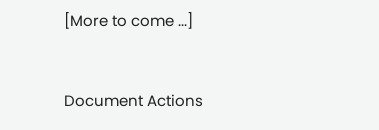[More to come ...]



Document Actions